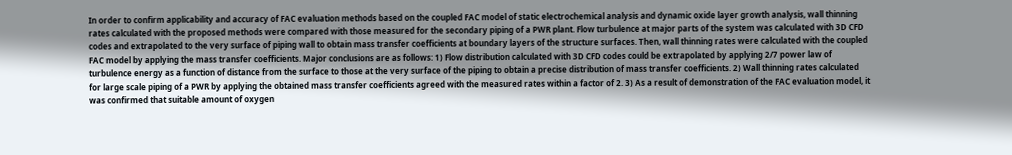In order to confirm applicability and accuracy of FAC evaluation methods based on the coupled FAC model of static electrochemical analysis and dynamic oxide layer growth analysis, wall thinning rates calculated with the proposed methods were compared with those measured for the secondary piping of a PWR plant. Flow turbulence at major parts of the system was calculated with 3D CFD codes and extrapolated to the very surface of piping wall to obtain mass transfer coefficients at boundary layers of the structure surfaces. Then, wall thinning rates were calculated with the coupled FAC model by applying the mass transfer coefficients. Major conclusions are as follows: 1) Flow distribution calculated with 3D CFD codes could be extrapolated by applying 2/7 power law of turbulence energy as a function of distance from the surface to those at the very surface of the piping to obtain a precise distribution of mass transfer coefficients. 2) Wall thinning rates calculated for large scale piping of a PWR by applying the obtained mass transfer coefficients agreed with the measured rates within a factor of 2. 3) As a result of demonstration of the FAC evaluation model, it was confirmed that suitable amount of oxygen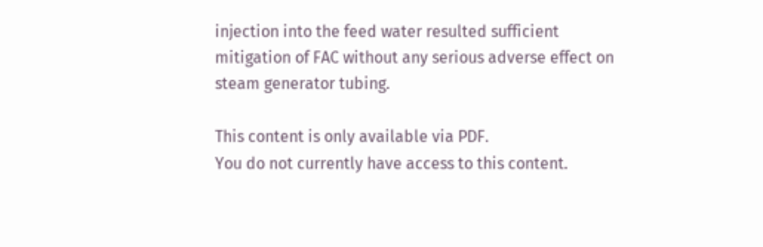injection into the feed water resulted sufficient mitigation of FAC without any serious adverse effect on steam generator tubing.

This content is only available via PDF.
You do not currently have access to this content.